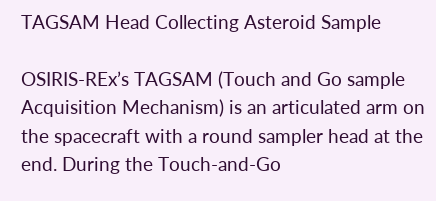TAGSAM Head Collecting Asteroid Sample

OSIRIS-REx’s TAGSAM (Touch and Go sample Acquisition Mechanism) is an articulated arm on the spacecraft with a round sampler head at the end. During the Touch-and-Go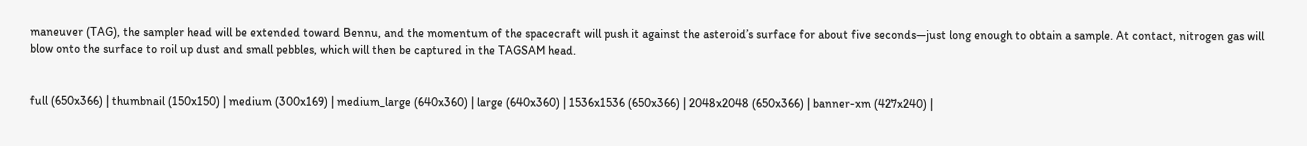maneuver (TAG), the sampler head will be extended toward Bennu, and the momentum of the spacecraft will push it against the asteroid’s surface for about five seconds—just long enough to obtain a sample. At contact, nitrogen gas will blow onto the surface to roil up dust and small pebbles, which will then be captured in the TAGSAM head.


full (650x366) | thumbnail (150x150) | medium (300x169) | medium_large (640x360) | large (640x360) | 1536x1536 (650x366) | 2048x2048 (650x366) | banner-xm (427x240) |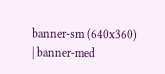banner-sm (640x360) | banner-med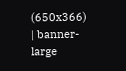(650x366) | banner-large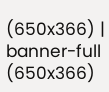(650x366) | banner-full (650x366)